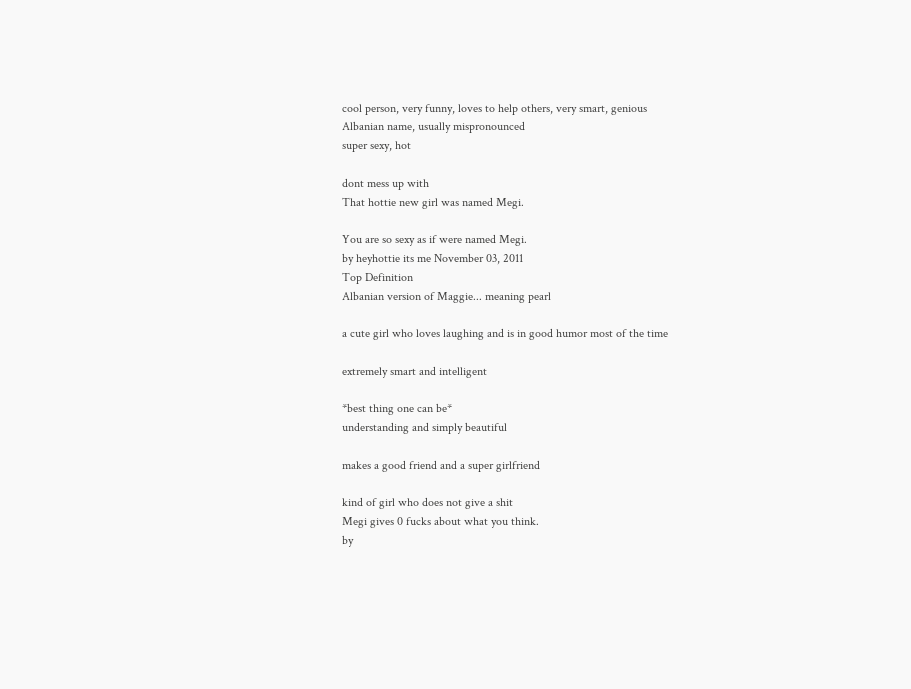cool person, very funny, loves to help others, very smart, genious
Albanian name, usually mispronounced
super sexy, hot

dont mess up with
That hottie new girl was named Megi.

You are so sexy as if were named Megi.
by heyhottie its me November 03, 2011
Top Definition
Albanian version of Maggie... meaning pearl

a cute girl who loves laughing and is in good humor most of the time

extremely smart and intelligent

*best thing one can be*
understanding and simply beautiful

makes a good friend and a super girlfriend

kind of girl who does not give a shit
Megi gives 0 fucks about what you think.
by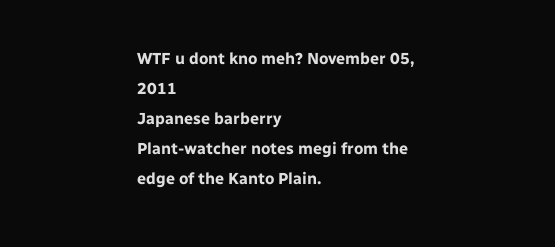WTF u dont kno meh? November 05, 2011
Japanese barberry
Plant-watcher notes megi from the edge of the Kanto Plain.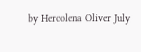by Hercolena Oliver July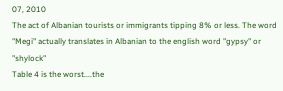07, 2010
The act of Albanian tourists or immigrants tipping 8% or less. The word "Megi" actually translates in Albanian to the english word "gypsy" or "shylock"
Table 4 is the worst....the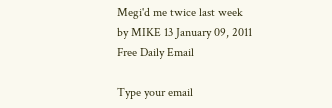Megi'd me twice last week
by MIKE 13 January 09, 2011
Free Daily Email

Type your email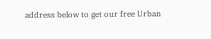address below to get our free Urban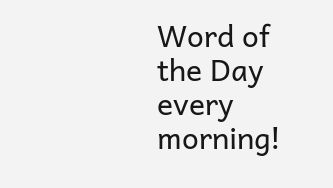Word of the Day every morning!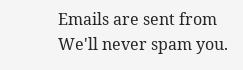Emails are sent from We'll never spam you.